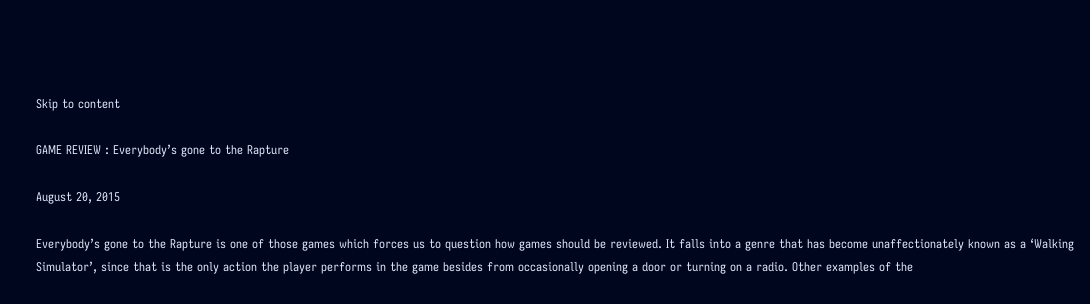Skip to content

GAME REVIEW : Everybody’s gone to the Rapture

August 20, 2015

Everybody’s gone to the Rapture is one of those games which forces us to question how games should be reviewed. It falls into a genre that has become unaffectionately known as a ‘Walking Simulator’, since that is the only action the player performs in the game besides from occasionally opening a door or turning on a radio. Other examples of the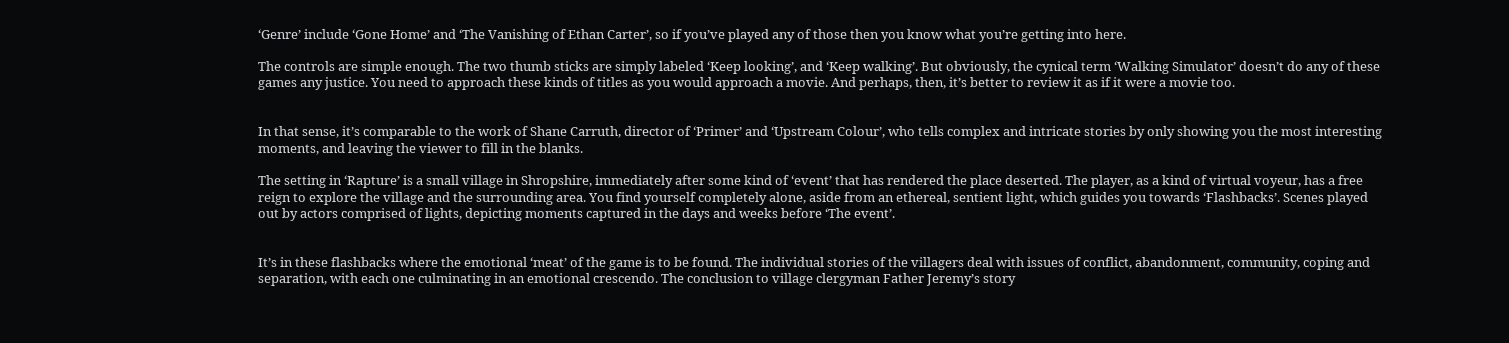‘Genre’ include ‘Gone Home’ and ‘The Vanishing of Ethan Carter’, so if you’ve played any of those then you know what you’re getting into here.

The controls are simple enough. The two thumb sticks are simply labeled ‘Keep looking’, and ‘Keep walking’. But obviously, the cynical term ‘Walking Simulator’ doesn’t do any of these games any justice. You need to approach these kinds of titles as you would approach a movie. And perhaps, then, it’s better to review it as if it were a movie too.


In that sense, it’s comparable to the work of Shane Carruth, director of ‘Primer’ and ‘Upstream Colour’, who tells complex and intricate stories by only showing you the most interesting moments, and leaving the viewer to fill in the blanks.

The setting in ‘Rapture’ is a small village in Shropshire, immediately after some kind of ‘event’ that has rendered the place deserted. The player, as a kind of virtual voyeur, has a free reign to explore the village and the surrounding area. You find yourself completely alone, aside from an ethereal, sentient light, which guides you towards ‘Flashbacks’. Scenes played out by actors comprised of lights, depicting moments captured in the days and weeks before ‘The event’.


It’s in these flashbacks where the emotional ‘meat’ of the game is to be found. The individual stories of the villagers deal with issues of conflict, abandonment, community, coping and separation, with each one culminating in an emotional crescendo. The conclusion to village clergyman Father Jeremy’s story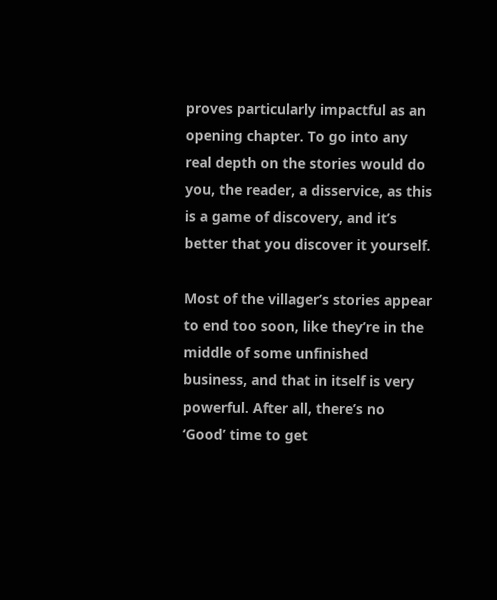proves particularly impactful as an opening chapter. To go into any real depth on the stories would do you, the reader, a disservice, as this is a game of discovery, and it’s better that you discover it yourself.

Most of the villager’s stories appear to end too soon, like they’re in the middle of some unfinished business, and that in itself is very powerful. After all, there’s no ‘Good’ time to get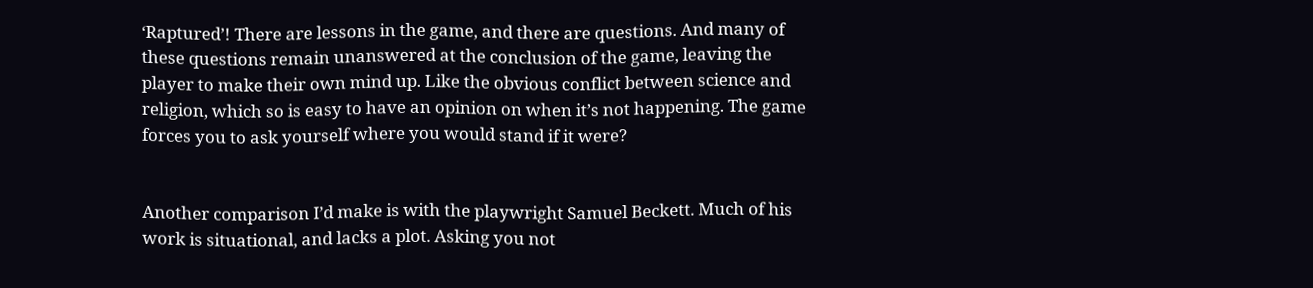‘Raptured’! There are lessons in the game, and there are questions. And many of these questions remain unanswered at the conclusion of the game, leaving the player to make their own mind up. Like the obvious conflict between science and religion, which so is easy to have an opinion on when it’s not happening. The game forces you to ask yourself where you would stand if it were?


Another comparison I’d make is with the playwright Samuel Beckett. Much of his work is situational, and lacks a plot. Asking you not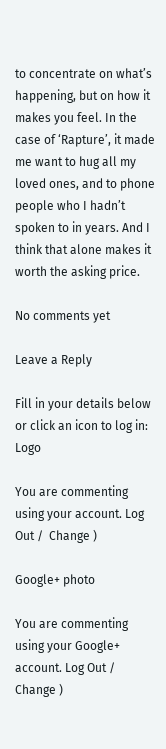to concentrate on what’s happening, but on how it makes you feel. In the case of ‘Rapture’, it made me want to hug all my loved ones, and to phone people who I hadn’t spoken to in years. And I think that alone makes it worth the asking price.

No comments yet

Leave a Reply

Fill in your details below or click an icon to log in: Logo

You are commenting using your account. Log Out /  Change )

Google+ photo

You are commenting using your Google+ account. Log Out /  Change )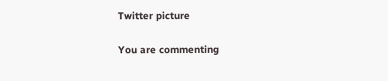Twitter picture

You are commenting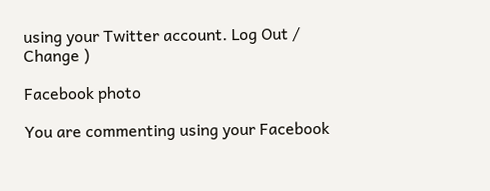using your Twitter account. Log Out /  Change )

Facebook photo

You are commenting using your Facebook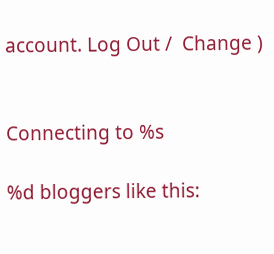account. Log Out /  Change )


Connecting to %s

%d bloggers like this: